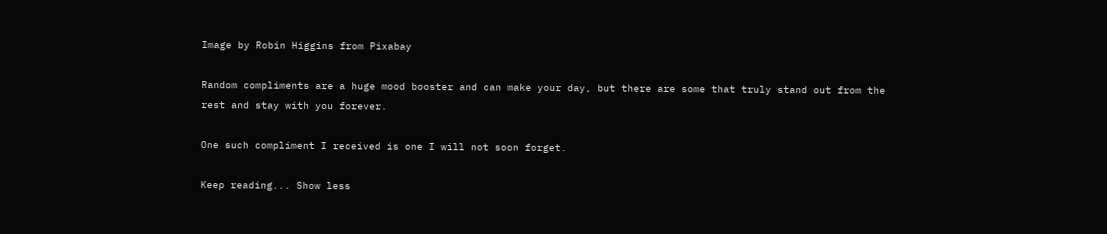Image by Robin Higgins from Pixabay

Random compliments are a huge mood booster and can make your day, but there are some that truly stand out from the rest and stay with you forever.

One such compliment I received is one I will not soon forget.

Keep reading... Show less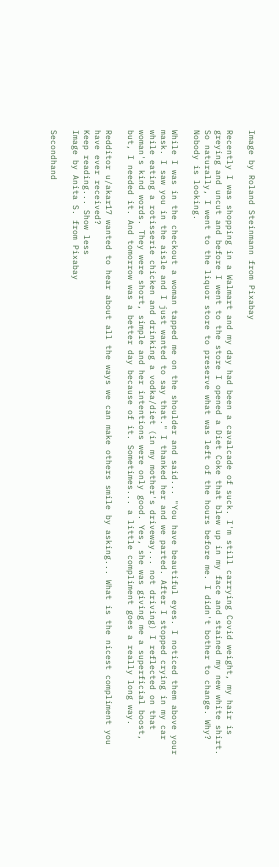Image by Roland Steinmann from Pixabay

Recently I was shopping in a Walmart and my day had been a cavalcade of suck. I'm still carrying Covid weight, my hair is greying and uncut and before I went to the store I opened a Diet Coke that blew up in my face and stained my new white shirt. So naturally, I went to the liquor store to preserve what was left of the hours before me. I didn't bother to change. Why? Nobody is looking.

While I was in the checkout a woman tapped me on the shoulder and said... "You have beautiful eyes. I noticed them above your mask. I saw you in the aisle and I just wanted to say that." I thanked her and we parted. After I stopped crying in my car while eating a rotisserie chicken and drinking a vodka/diet (in my mother's driveway... not driving) I reflected on that woman's kind words. They were short, simple and her intentions were only good. Yes, she was giving me a superficial boost, but, I needed it. And tomorrow was a better day because of it. Sometimes... a little compliment goes a really long way.

Redditor u/akar17 wanted to hear about all the ways we can make others smile by asking... What is the nicest compliment you have ever received?
Keep reading... Show less
Image by Anita S. from Pixabay

Secondhand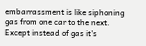embarrassment is like siphoning gas from one car to the next. Except instead of gas it's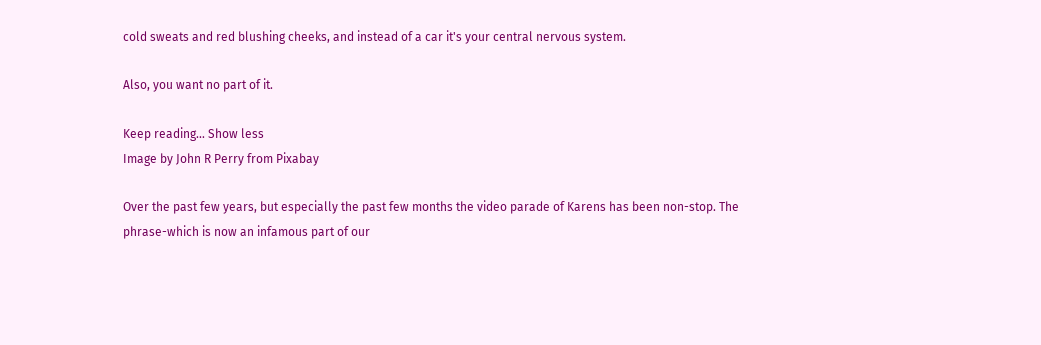cold sweats and red blushing cheeks, and instead of a car it's your central nervous system.

Also, you want no part of it.

Keep reading... Show less
Image by John R Perry from Pixabay

Over the past few years, but especially the past few months the video parade of Karens has been non-stop. The phrase-which is now an infamous part of our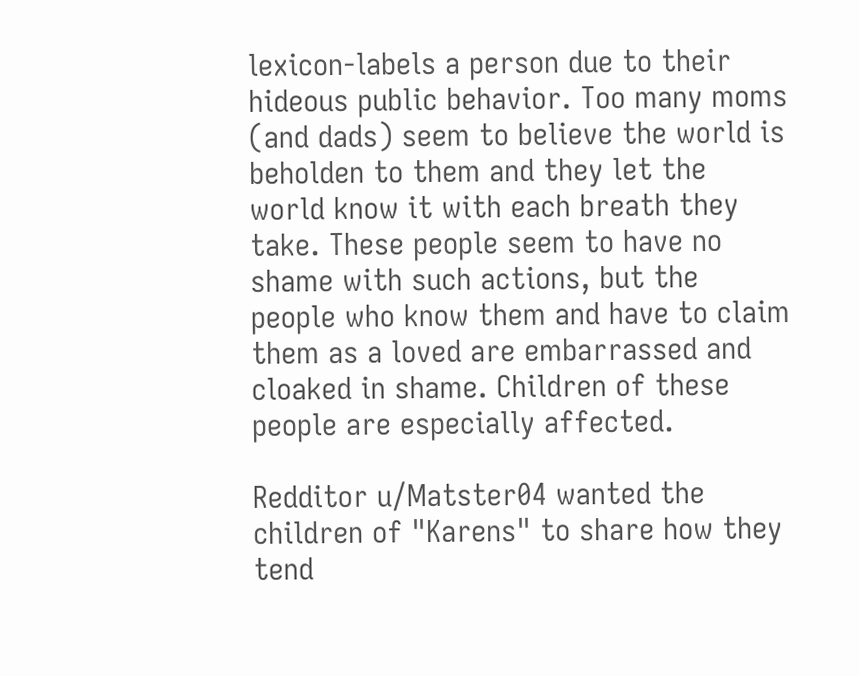lexicon-labels a person due to their hideous public behavior. Too many moms (and dads) seem to believe the world is beholden to them and they let the world know it with each breath they take. These people seem to have no shame with such actions, but the people who know them and have to claim them as a loved are embarrassed and cloaked in shame. Children of these people are especially affected.

Redditor u/Matster04 wanted the children of "Karens" to share how they tend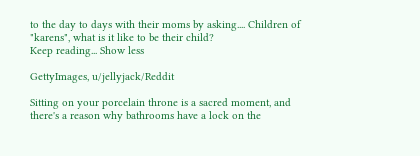to the day to days with their moms by asking.... Children of "karens", what is it like to be their child?
Keep reading... Show less

GettyImages, u/jellyjack/Reddit

Sitting on your porcelain throne is a sacred moment, and there's a reason why bathrooms have a lock on the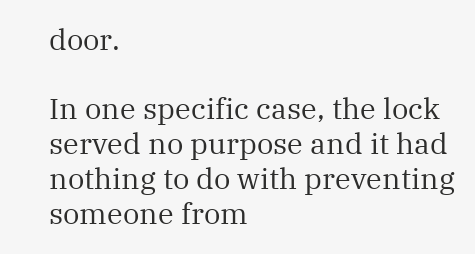door.

In one specific case, the lock served no purpose and it had nothing to do with preventing someone from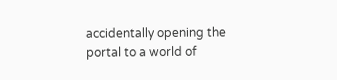accidentally opening the portal to a world of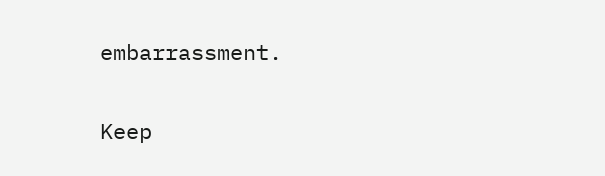embarrassment.

Keep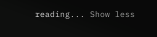reading... Show less